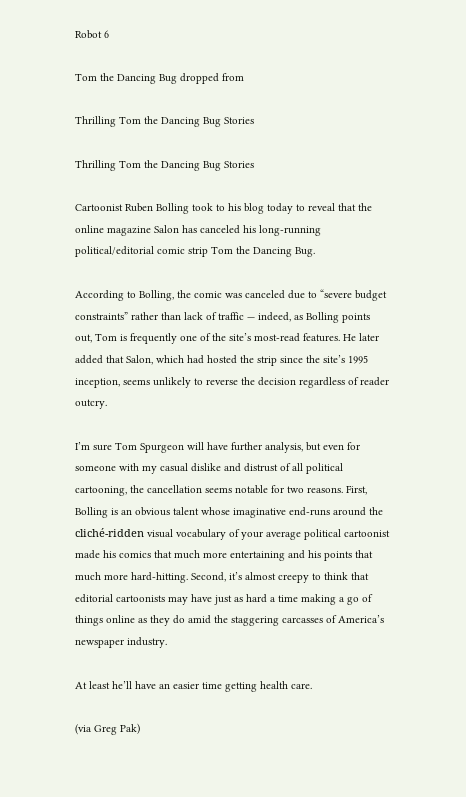Robot 6

Tom the Dancing Bug dropped from

Thrilling Tom the Dancing Bug Stories

Thrilling Tom the Dancing Bug Stories

Cartoonist Ruben Bolling took to his blog today to reveal that the online magazine Salon has canceled his long-running political/editorial comic strip Tom the Dancing Bug.

According to Bolling, the comic was canceled due to “severe budget constraints” rather than lack of traffic — indeed, as Bolling points out, Tom is frequently one of the site’s most-read features. He later added that Salon, which had hosted the strip since the site’s 1995 inception, seems unlikely to reverse the decision regardless of reader outcry.

I’m sure Tom Spurgeon will have further analysis, but even for someone with my casual dislike and distrust of all political cartooning, the cancellation seems notable for two reasons. First, Bolling is an obvious talent whose imaginative end-runs around the cliché-ridden visual vocabulary of your average political cartoonist made his comics that much more entertaining and his points that much more hard-hitting. Second, it’s almost creepy to think that editorial cartoonists may have just as hard a time making a go of things online as they do amid the staggering carcasses of America’s newspaper industry.

At least he’ll have an easier time getting health care.

(via Greg Pak)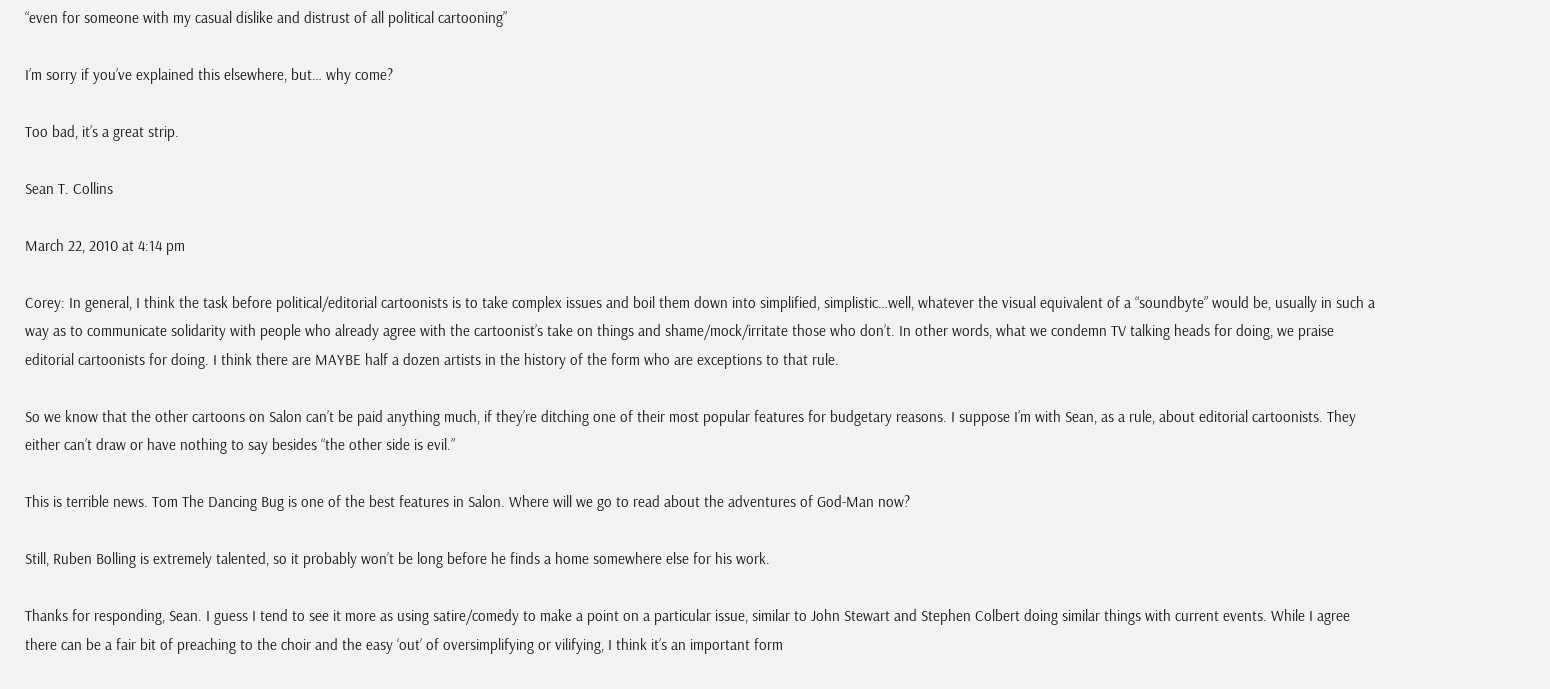“even for someone with my casual dislike and distrust of all political cartooning”

I’m sorry if you’ve explained this elsewhere, but… why come?

Too bad, it’s a great strip.

Sean T. Collins

March 22, 2010 at 4:14 pm

Corey: In general, I think the task before political/editorial cartoonists is to take complex issues and boil them down into simplified, simplistic…well, whatever the visual equivalent of a “soundbyte” would be, usually in such a way as to communicate solidarity with people who already agree with the cartoonist’s take on things and shame/mock/irritate those who don’t. In other words, what we condemn TV talking heads for doing, we praise editorial cartoonists for doing. I think there are MAYBE half a dozen artists in the history of the form who are exceptions to that rule.

So we know that the other cartoons on Salon can’t be paid anything much, if they’re ditching one of their most popular features for budgetary reasons. I suppose I’m with Sean, as a rule, about editorial cartoonists. They either can’t draw or have nothing to say besides “the other side is evil.”

This is terrible news. Tom The Dancing Bug is one of the best features in Salon. Where will we go to read about the adventures of God-Man now?

Still, Ruben Bolling is extremely talented, so it probably won’t be long before he finds a home somewhere else for his work.

Thanks for responding, Sean. I guess I tend to see it more as using satire/comedy to make a point on a particular issue, similar to John Stewart and Stephen Colbert doing similar things with current events. While I agree there can be a fair bit of preaching to the choir and the easy ‘out’ of oversimplifying or vilifying, I think it’s an important form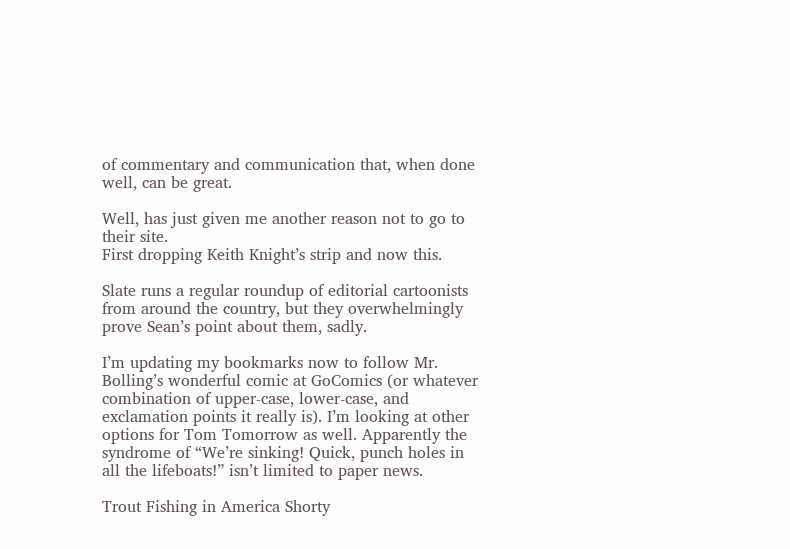of commentary and communication that, when done well, can be great.

Well, has just given me another reason not to go to their site.
First dropping Keith Knight’s strip and now this.

Slate runs a regular roundup of editorial cartoonists from around the country, but they overwhelmingly prove Sean’s point about them, sadly.

I’m updating my bookmarks now to follow Mr. Bolling’s wonderful comic at GoComics (or whatever combination of upper-case, lower-case, and exclamation points it really is). I’m looking at other options for Tom Tomorrow as well. Apparently the syndrome of “We’re sinking! Quick, punch holes in all the lifeboats!” isn’t limited to paper news.

Trout Fishing in America Shorty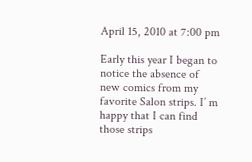April 15, 2010 at 7:00 pm

Early this year I began to notice the absence of new comics from my favorite Salon strips. I’ m happy that I can find those strips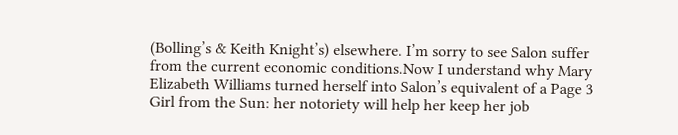(Bolling’s & Keith Knight’s) elsewhere. I’m sorry to see Salon suffer from the current economic conditions.Now I understand why Mary Elizabeth Williams turned herself into Salon’s equivalent of a Page 3 Girl from the Sun: her notoriety will help her keep her job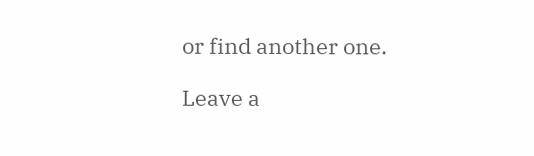or find another one.

Leave a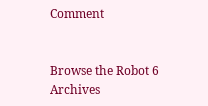Comment


Browse the Robot 6 Archives